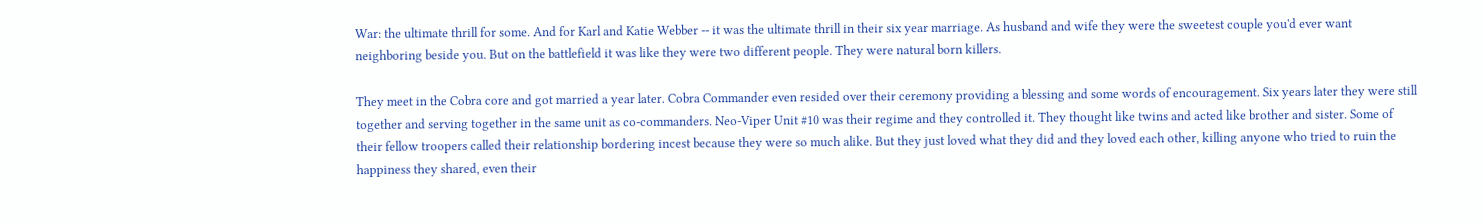War: the ultimate thrill for some. And for Karl and Katie Webber -- it was the ultimate thrill in their six year marriage. As husband and wife they were the sweetest couple you'd ever want neighboring beside you. But on the battlefield it was like they were two different people. They were natural born killers.

They meet in the Cobra core and got married a year later. Cobra Commander even resided over their ceremony providing a blessing and some words of encouragement. Six years later they were still together and serving together in the same unit as co-commanders. Neo-Viper Unit #10 was their regime and they controlled it. They thought like twins and acted like brother and sister. Some of their fellow troopers called their relationship bordering incest because they were so much alike. But they just loved what they did and they loved each other, killing anyone who tried to ruin the happiness they shared, even their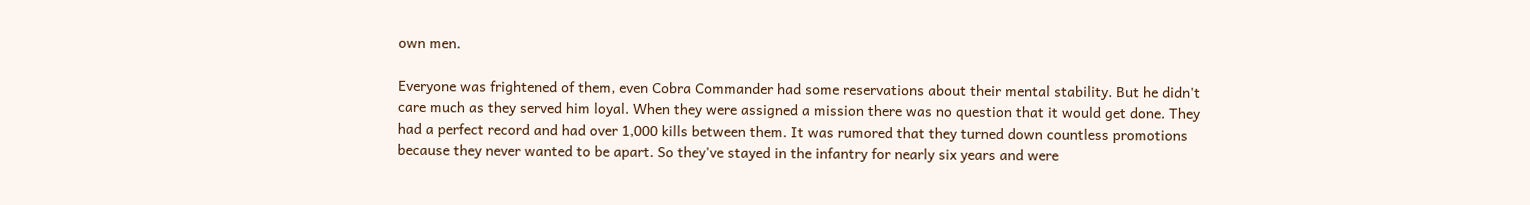own men.

Everyone was frightened of them, even Cobra Commander had some reservations about their mental stability. But he didn't care much as they served him loyal. When they were assigned a mission there was no question that it would get done. They had a perfect record and had over 1,000 kills between them. It was rumored that they turned down countless promotions because they never wanted to be apart. So they've stayed in the infantry for nearly six years and were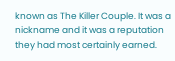known as The Killer Couple. It was a nickname and it was a reputation they had most certainly earned.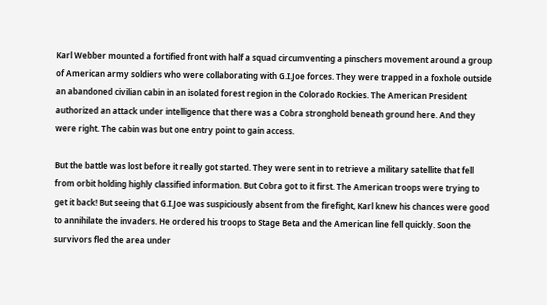Karl Webber mounted a fortified front with half a squad circumventing a pinschers movement around a group of American army soldiers who were collaborating with G.I.Joe forces. They were trapped in a foxhole outside an abandoned civilian cabin in an isolated forest region in the Colorado Rockies. The American President authorized an attack under intelligence that there was a Cobra stronghold beneath ground here. And they were right. The cabin was but one entry point to gain access.

But the battle was lost before it really got started. They were sent in to retrieve a military satellite that fell from orbit holding highly classified information. But Cobra got to it first. The American troops were trying to get it back! But seeing that G.I.Joe was suspiciously absent from the firefight, Karl knew his chances were good to annihilate the invaders. He ordered his troops to Stage Beta and the American line fell quickly. Soon the survivors fled the area under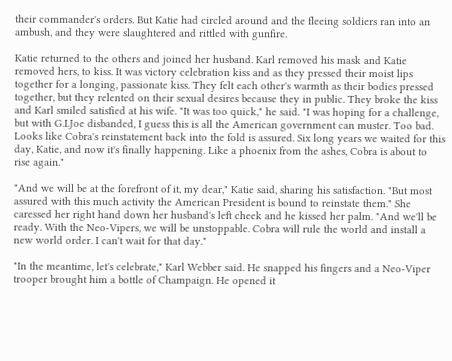their commander's orders. But Katie had circled around and the fleeing soldiers ran into an ambush, and they were slaughtered and rittled with gunfire.

Katie returned to the others and joined her husband. Karl removed his mask and Katie removed hers, to kiss. It was victory celebration kiss and as they pressed their moist lips together for a longing, passionate kiss. They felt each other's warmth as their bodies pressed together, but they relented on their sexual desires because they in public. They broke the kiss and Karl smiled satisfied at his wife. "It was too quick," he said. "I was hoping for a challenge, but with G.I.Joe disbanded, I guess this is all the American government can muster. Too bad. Looks like Cobra's reinstatement back into the fold is assured. Six long years we waited for this day, Katie, and now it's finally happening. Like a phoenix from the ashes, Cobra is about to rise again."

"And we will be at the forefront of it, my dear," Katie said, sharing his satisfaction. "But most assured with this much activity the American President is bound to reinstate them." She caressed her right hand down her husband's left cheek and he kissed her palm. "And we'll be ready. With the Neo-Vipers, we will be unstoppable. Cobra will rule the world and install a new world order. I can't wait for that day."

"In the meantime, let's celebrate," Karl Webber said. He snapped his fingers and a Neo-Viper trooper brought him a bottle of Champaign. He opened it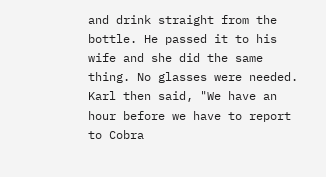and drink straight from the bottle. He passed it to his wife and she did the same thing. No glasses were needed. Karl then said, "We have an hour before we have to report to Cobra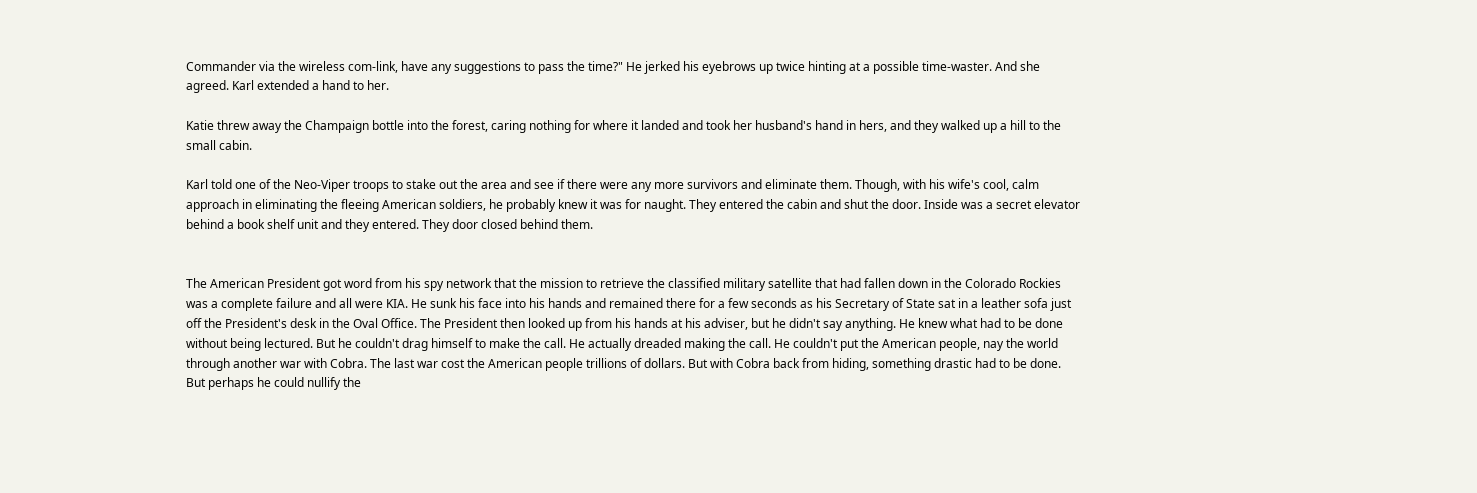Commander via the wireless com-link, have any suggestions to pass the time?" He jerked his eyebrows up twice hinting at a possible time-waster. And she agreed. Karl extended a hand to her.

Katie threw away the Champaign bottle into the forest, caring nothing for where it landed and took her husband's hand in hers, and they walked up a hill to the small cabin.

Karl told one of the Neo-Viper troops to stake out the area and see if there were any more survivors and eliminate them. Though, with his wife's cool, calm approach in eliminating the fleeing American soldiers, he probably knew it was for naught. They entered the cabin and shut the door. Inside was a secret elevator behind a book shelf unit and they entered. They door closed behind them.


The American President got word from his spy network that the mission to retrieve the classified military satellite that had fallen down in the Colorado Rockies was a complete failure and all were KIA. He sunk his face into his hands and remained there for a few seconds as his Secretary of State sat in a leather sofa just off the President's desk in the Oval Office. The President then looked up from his hands at his adviser, but he didn't say anything. He knew what had to be done without being lectured. But he couldn't drag himself to make the call. He actually dreaded making the call. He couldn't put the American people, nay the world through another war with Cobra. The last war cost the American people trillions of dollars. But with Cobra back from hiding, something drastic had to be done. But perhaps he could nullify the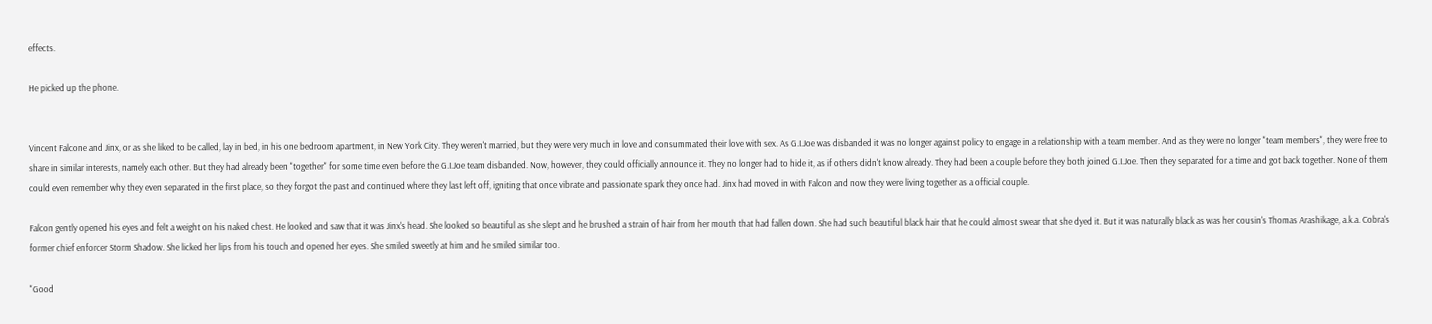effects.

He picked up the phone.


Vincent Falcone and Jinx, or as she liked to be called, lay in bed, in his one bedroom apartment, in New York City. They weren't married, but they were very much in love and consummated their love with sex. As G.I.Joe was disbanded it was no longer against policy to engage in a relationship with a team member. And as they were no longer "team members", they were free to share in similar interests, namely each other. But they had already been "together" for some time even before the G.I.Joe team disbanded. Now, however, they could officially announce it. They no longer had to hide it, as if others didn't know already. They had been a couple before they both joined G.I.Joe. Then they separated for a time and got back together. None of them could even remember why they even separated in the first place, so they forgot the past and continued where they last left off, igniting that once vibrate and passionate spark they once had. Jinx had moved in with Falcon and now they were living together as a official couple.

Falcon gently opened his eyes and felt a weight on his naked chest. He looked and saw that it was Jinx's head. She looked so beautiful as she slept and he brushed a strain of hair from her mouth that had fallen down. She had such beautiful black hair that he could almost swear that she dyed it. But it was naturally black as was her cousin's Thomas Arashikage, a.k.a. Cobra's former chief enforcer Storm Shadow. She licked her lips from his touch and opened her eyes. She smiled sweetly at him and he smiled similar too.

"Good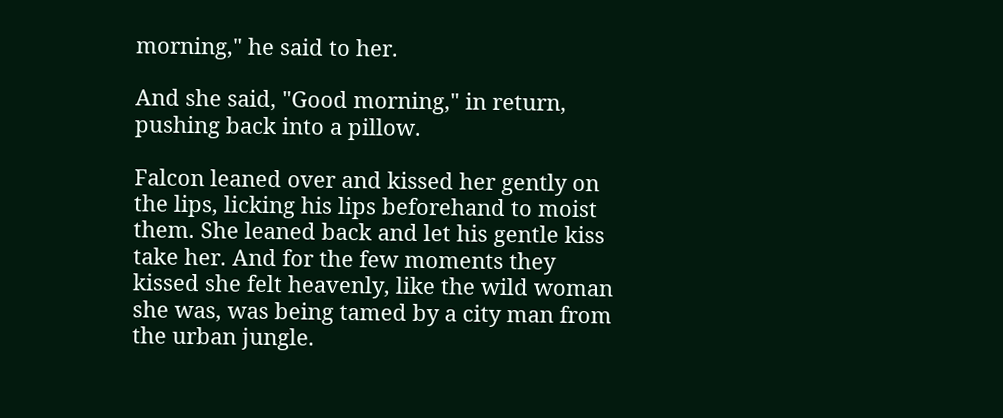morning," he said to her.

And she said, "Good morning," in return, pushing back into a pillow.

Falcon leaned over and kissed her gently on the lips, licking his lips beforehand to moist them. She leaned back and let his gentle kiss take her. And for the few moments they kissed she felt heavenly, like the wild woman she was, was being tamed by a city man from the urban jungle.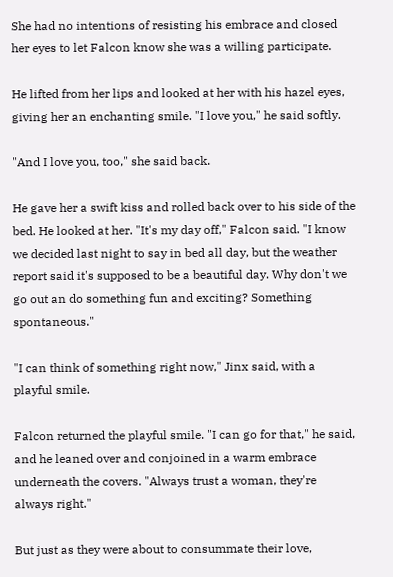She had no intentions of resisting his embrace and closed her eyes to let Falcon know she was a willing participate.

He lifted from her lips and looked at her with his hazel eyes, giving her an enchanting smile. "I love you," he said softly.

"And I love you, too," she said back.

He gave her a swift kiss and rolled back over to his side of the bed. He looked at her. "It's my day off," Falcon said. "I know we decided last night to say in bed all day, but the weather report said it's supposed to be a beautiful day. Why don't we go out an do something fun and exciting? Something spontaneous."

"I can think of something right now," Jinx said, with a playful smile.

Falcon returned the playful smile. "I can go for that," he said, and he leaned over and conjoined in a warm embrace underneath the covers. "Always trust a woman, they're always right."

But just as they were about to consummate their love,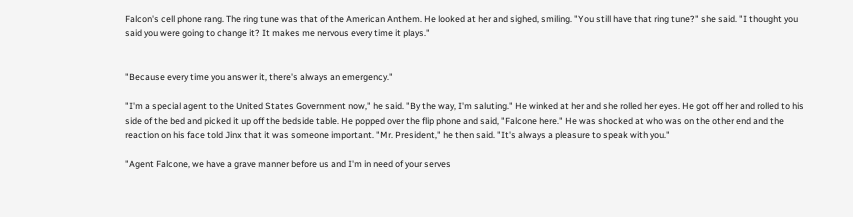Falcon's cell phone rang. The ring tune was that of the American Anthem. He looked at her and sighed, smiling. "You still have that ring tune?" she said. "I thought you said you were going to change it? It makes me nervous every time it plays."


"Because every time you answer it, there's always an emergency."

"I'm a special agent to the United States Government now," he said. "By the way, I'm saluting." He winked at her and she rolled her eyes. He got off her and rolled to his side of the bed and picked it up off the bedside table. He popped over the flip phone and said, "Falcone here." He was shocked at who was on the other end and the reaction on his face told Jinx that it was someone important. "Mr. President," he then said. "It's always a pleasure to speak with you."

"Agent Falcone, we have a grave manner before us and I'm in need of your serves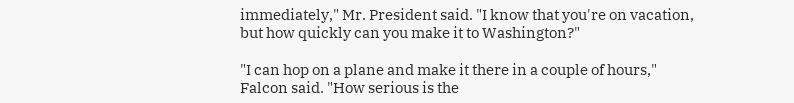immediately," Mr. President said. "I know that you're on vacation, but how quickly can you make it to Washington?"

"I can hop on a plane and make it there in a couple of hours," Falcon said. "How serious is the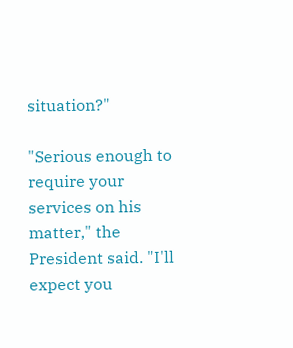situation?"

"Serious enough to require your services on his matter," the President said. "I'll expect you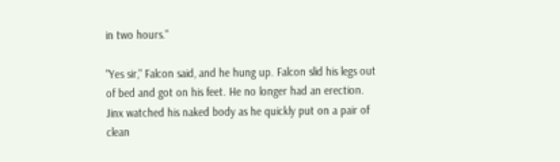in two hours."

"Yes sir," Falcon said, and he hung up. Falcon slid his legs out of bed and got on his feet. He no longer had an erection. Jinx watched his naked body as he quickly put on a pair of clean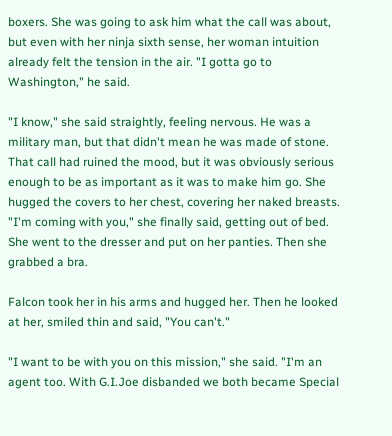boxers. She was going to ask him what the call was about, but even with her ninja sixth sense, her woman intuition already felt the tension in the air. "I gotta go to Washington," he said.

"I know," she said straightly, feeling nervous. He was a military man, but that didn't mean he was made of stone. That call had ruined the mood, but it was obviously serious enough to be as important as it was to make him go. She hugged the covers to her chest, covering her naked breasts. "I'm coming with you," she finally said, getting out of bed. She went to the dresser and put on her panties. Then she grabbed a bra.

Falcon took her in his arms and hugged her. Then he looked at her, smiled thin and said, "You can't."

"I want to be with you on this mission," she said. "I'm an agent too. With G.I.Joe disbanded we both became Special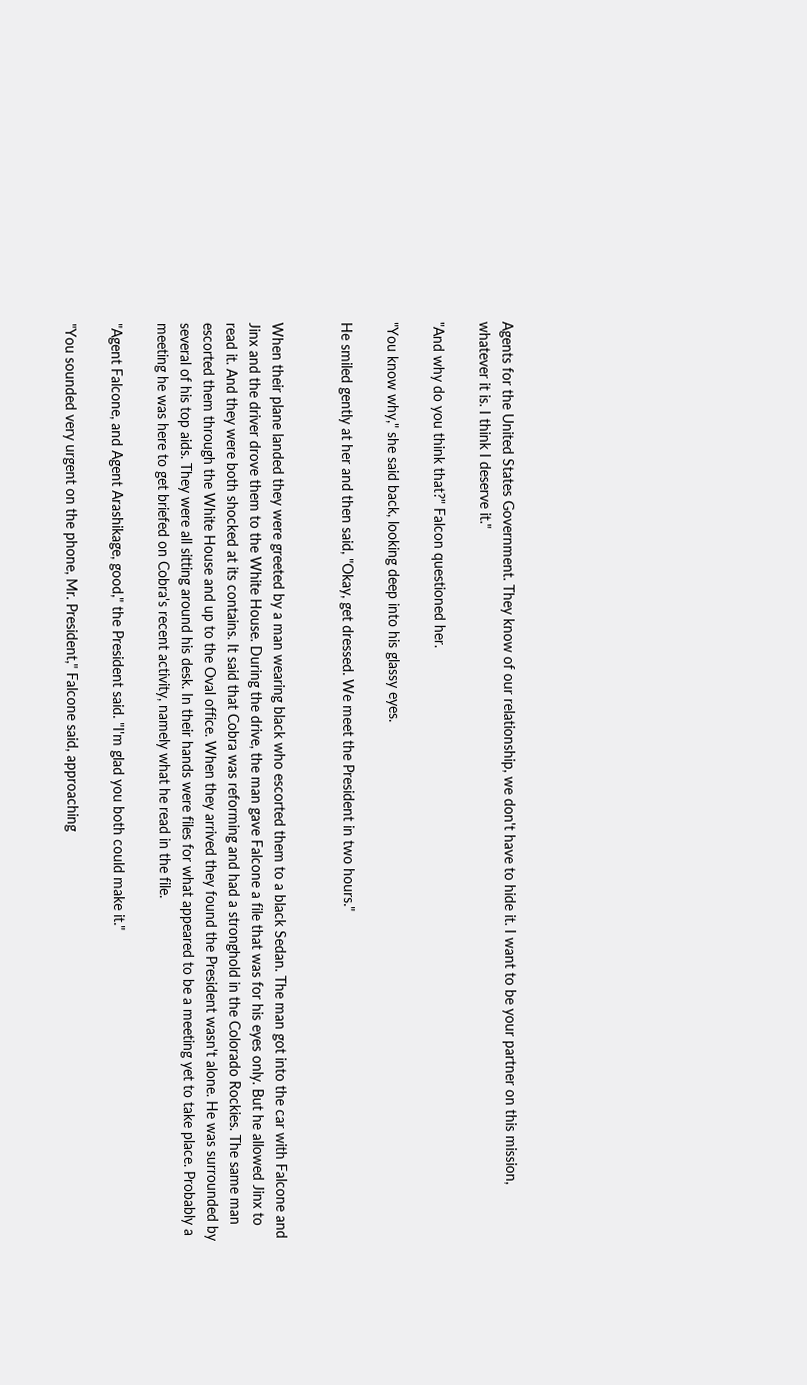Agents for the United States Government. They know of our relationship, we don't have to hide it. I want to be your partner on this mission, whatever it is. I think I deserve it."

"And why do you think that?" Falcon questioned her.

"You know why," she said back, looking deep into his glassy eyes.

He smiled gently at her and then said, "Okay, get dressed. We meet the President in two hours."


When their plane landed they were greeted by a man wearing black who escorted them to a black Sedan. The man got into the car with Falcone and Jinx and the driver drove them to the White House. During the drive, the man gave Falcone a file that was for his eyes only. But he allowed Jinx to read it. And they were both shocked at its contains. It said that Cobra was reforming and had a stronghold in the Colorado Rockies. The same man escorted them through the White House and up to the Oval office. When they arrived they found the President wasn't alone. He was surrounded by several of his top aids. They were all sitting around his desk. In their hands were files for what appeared to be a meeting yet to take place. Probably a meeting he was here to get briefed on Cobra's recent activity, namely what he read in the file.

"Agent Falcone, and Agent Arashikage, good," the President said. "I'm glad you both could make it."

"You sounded very urgent on the phone, Mr. President," Falcone said, approaching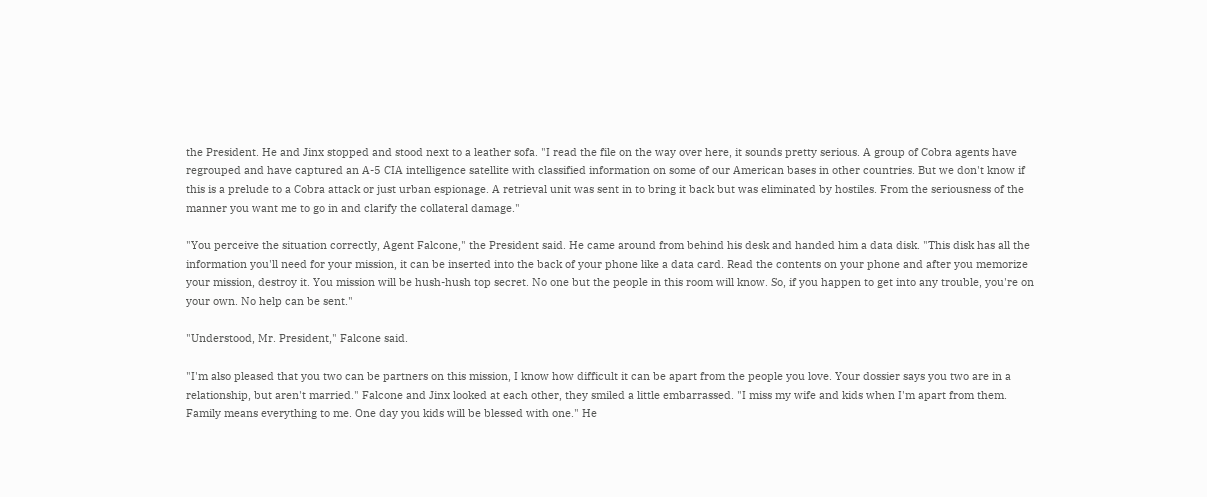the President. He and Jinx stopped and stood next to a leather sofa. "I read the file on the way over here, it sounds pretty serious. A group of Cobra agents have regrouped and have captured an A-5 CIA intelligence satellite with classified information on some of our American bases in other countries. But we don't know if this is a prelude to a Cobra attack or just urban espionage. A retrieval unit was sent in to bring it back but was eliminated by hostiles. From the seriousness of the manner you want me to go in and clarify the collateral damage."

"You perceive the situation correctly, Agent Falcone," the President said. He came around from behind his desk and handed him a data disk. "This disk has all the information you'll need for your mission, it can be inserted into the back of your phone like a data card. Read the contents on your phone and after you memorize your mission, destroy it. You mission will be hush-hush top secret. No one but the people in this room will know. So, if you happen to get into any trouble, you're on your own. No help can be sent."

"Understood, Mr. President," Falcone said.

"I'm also pleased that you two can be partners on this mission, I know how difficult it can be apart from the people you love. Your dossier says you two are in a relationship, but aren't married." Falcone and Jinx looked at each other, they smiled a little embarrassed. "I miss my wife and kids when I'm apart from them. Family means everything to me. One day you kids will be blessed with one." He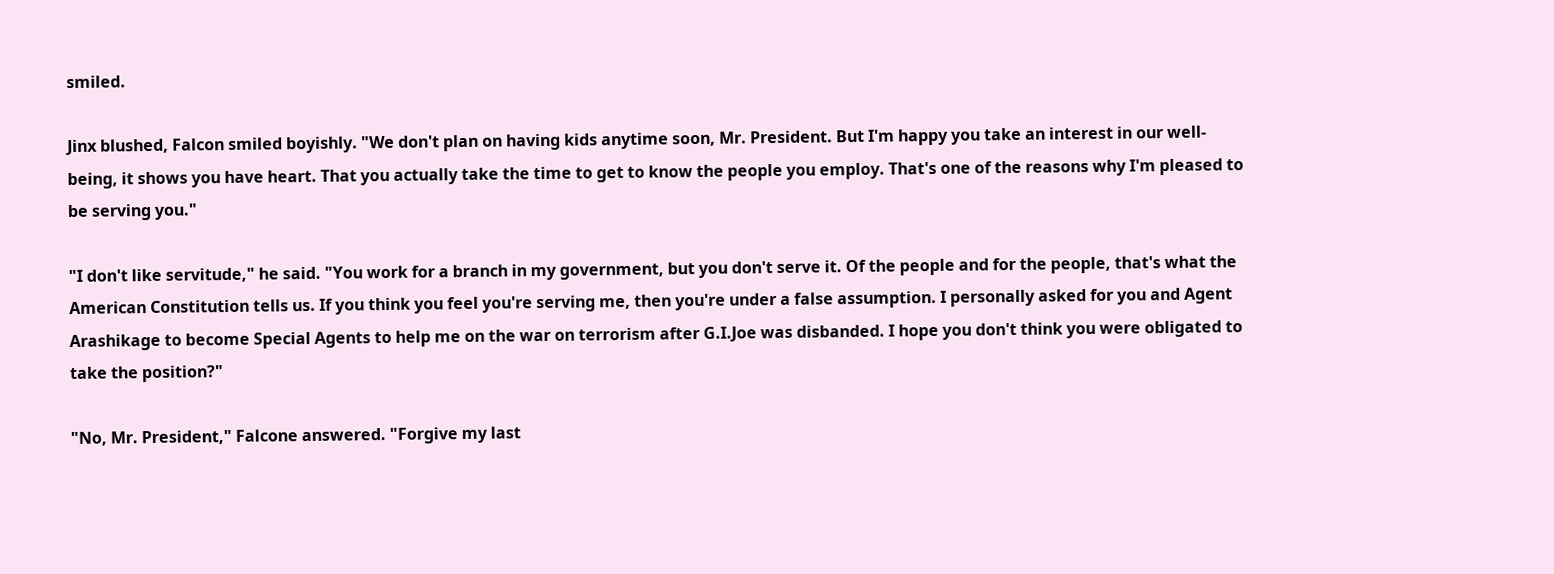smiled.

Jinx blushed, Falcon smiled boyishly. "We don't plan on having kids anytime soon, Mr. President. But I'm happy you take an interest in our well-being, it shows you have heart. That you actually take the time to get to know the people you employ. That's one of the reasons why I'm pleased to be serving you."

"I don't like servitude," he said. "You work for a branch in my government, but you don't serve it. Of the people and for the people, that's what the American Constitution tells us. If you think you feel you're serving me, then you're under a false assumption. I personally asked for you and Agent Arashikage to become Special Agents to help me on the war on terrorism after G.I.Joe was disbanded. I hope you don't think you were obligated to take the position?"

"No, Mr. President," Falcone answered. "Forgive my last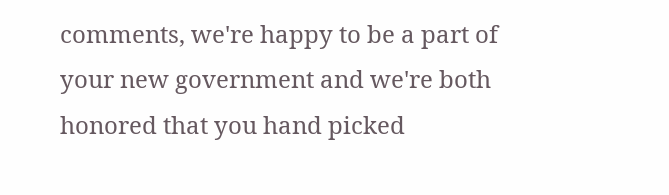comments, we're happy to be a part of your new government and we're both honored that you hand picked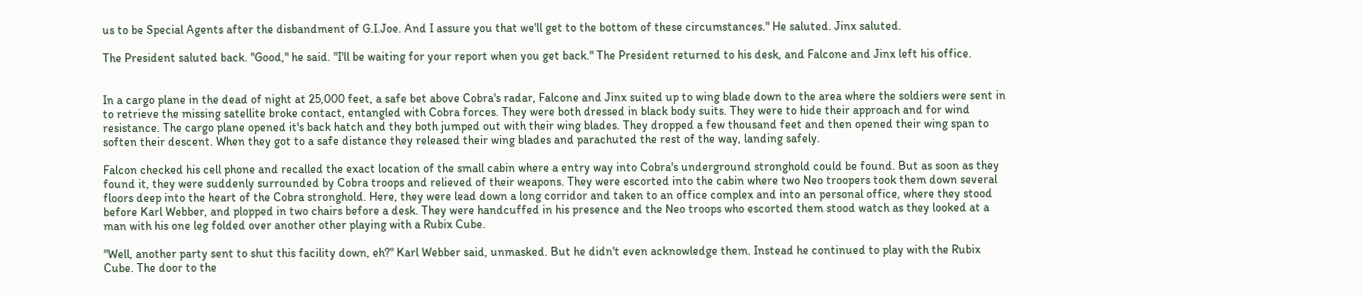us to be Special Agents after the disbandment of G.I.Joe. And I assure you that we'll get to the bottom of these circumstances." He saluted. Jinx saluted.

The President saluted back. "Good," he said. "I'll be waiting for your report when you get back." The President returned to his desk, and Falcone and Jinx left his office.


In a cargo plane in the dead of night at 25,000 feet, a safe bet above Cobra's radar, Falcone and Jinx suited up to wing blade down to the area where the soldiers were sent in to retrieve the missing satellite broke contact, entangled with Cobra forces. They were both dressed in black body suits. They were to hide their approach and for wind resistance. The cargo plane opened it's back hatch and they both jumped out with their wing blades. They dropped a few thousand feet and then opened their wing span to soften their descent. When they got to a safe distance they released their wing blades and parachuted the rest of the way, landing safely.

Falcon checked his cell phone and recalled the exact location of the small cabin where a entry way into Cobra's underground stronghold could be found. But as soon as they found it, they were suddenly surrounded by Cobra troops and relieved of their weapons. They were escorted into the cabin where two Neo troopers took them down several floors deep into the heart of the Cobra stronghold. Here, they were lead down a long corridor and taken to an office complex and into an personal office, where they stood before Karl Webber, and plopped in two chairs before a desk. They were handcuffed in his presence and the Neo troops who escorted them stood watch as they looked at a man with his one leg folded over another other playing with a Rubix Cube.

"Well, another party sent to shut this facility down, eh?" Karl Webber said, unmasked. But he didn't even acknowledge them. Instead he continued to play with the Rubix Cube. The door to the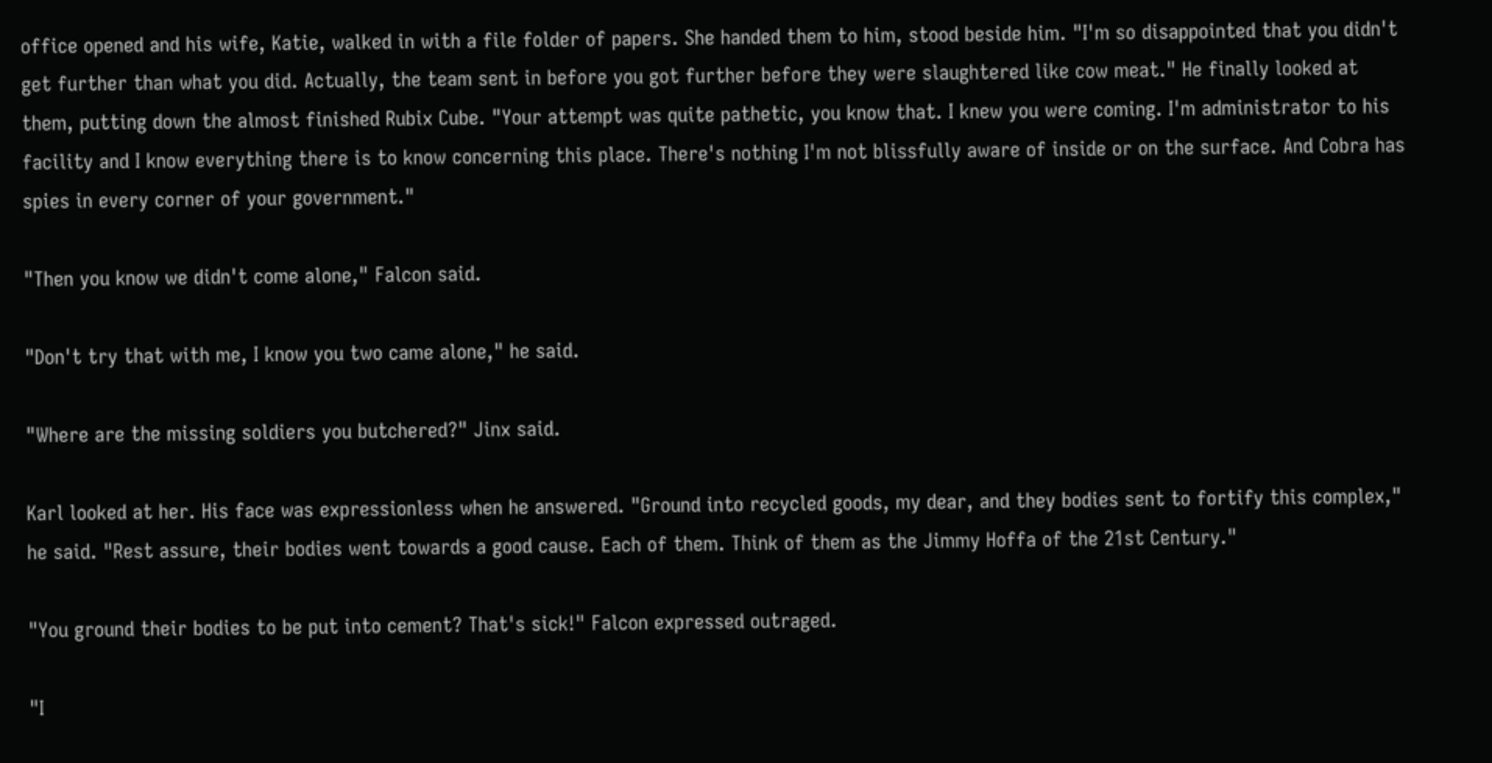office opened and his wife, Katie, walked in with a file folder of papers. She handed them to him, stood beside him. "I'm so disappointed that you didn't get further than what you did. Actually, the team sent in before you got further before they were slaughtered like cow meat." He finally looked at them, putting down the almost finished Rubix Cube. "Your attempt was quite pathetic, you know that. I knew you were coming. I'm administrator to his facility and I know everything there is to know concerning this place. There's nothing I'm not blissfully aware of inside or on the surface. And Cobra has spies in every corner of your government."

"Then you know we didn't come alone," Falcon said.

"Don't try that with me, I know you two came alone," he said.

"Where are the missing soldiers you butchered?" Jinx said.

Karl looked at her. His face was expressionless when he answered. "Ground into recycled goods, my dear, and they bodies sent to fortify this complex," he said. "Rest assure, their bodies went towards a good cause. Each of them. Think of them as the Jimmy Hoffa of the 21st Century."

"You ground their bodies to be put into cement? That's sick!" Falcon expressed outraged.

"I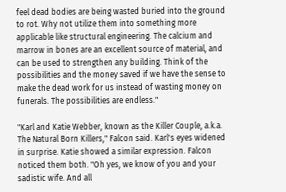feel dead bodies are being wasted buried into the ground to rot. Why not utilize them into something more applicable like structural engineering. The calcium and marrow in bones are an excellent source of material, and can be used to strengthen any building. Think of the possibilities and the money saved if we have the sense to make the dead work for us instead of wasting money on funerals. The possibilities are endless."

"Karl and Katie Webber, known as the Killer Couple, a.k.a. The Natural Born Killers," Falcon said. Karl's eyes widened in surprise. Katie showed a similar expression. Falcon noticed them both. "Oh yes, we know of you and your sadistic wife. And all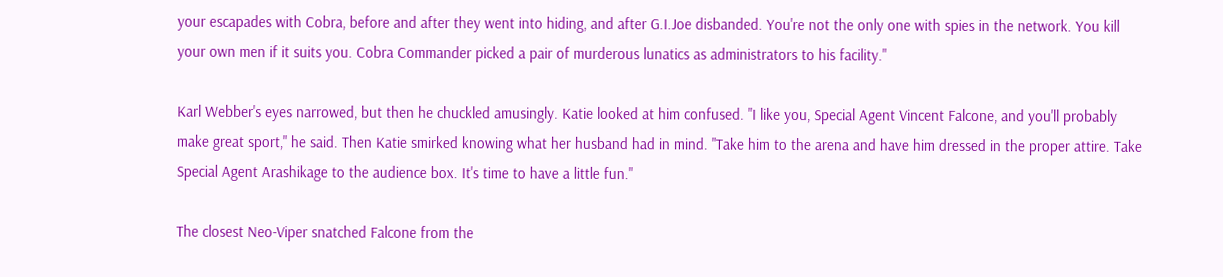your escapades with Cobra, before and after they went into hiding, and after G.I.Joe disbanded. You're not the only one with spies in the network. You kill your own men if it suits you. Cobra Commander picked a pair of murderous lunatics as administrators to his facility."

Karl Webber's eyes narrowed, but then he chuckled amusingly. Katie looked at him confused. "I like you, Special Agent Vincent Falcone, and you'll probably make great sport," he said. Then Katie smirked knowing what her husband had in mind. "Take him to the arena and have him dressed in the proper attire. Take Special Agent Arashikage to the audience box. It's time to have a little fun."

The closest Neo-Viper snatched Falcone from the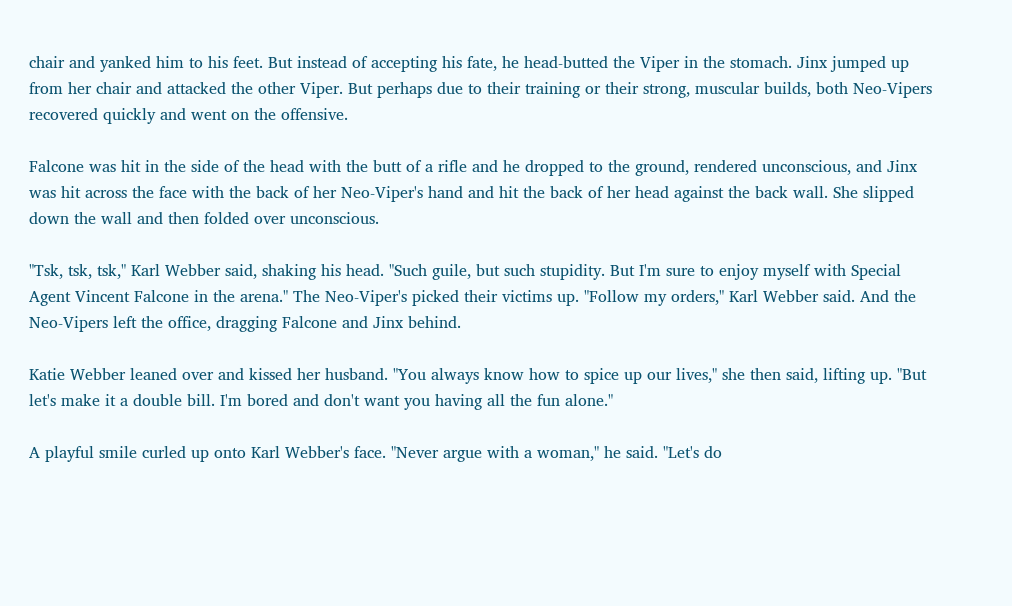chair and yanked him to his feet. But instead of accepting his fate, he head-butted the Viper in the stomach. Jinx jumped up from her chair and attacked the other Viper. But perhaps due to their training or their strong, muscular builds, both Neo-Vipers recovered quickly and went on the offensive.

Falcone was hit in the side of the head with the butt of a rifle and he dropped to the ground, rendered unconscious, and Jinx was hit across the face with the back of her Neo-Viper's hand and hit the back of her head against the back wall. She slipped down the wall and then folded over unconscious.

"Tsk, tsk, tsk," Karl Webber said, shaking his head. "Such guile, but such stupidity. But I'm sure to enjoy myself with Special Agent Vincent Falcone in the arena." The Neo-Viper's picked their victims up. "Follow my orders," Karl Webber said. And the Neo-Vipers left the office, dragging Falcone and Jinx behind.

Katie Webber leaned over and kissed her husband. "You always know how to spice up our lives," she then said, lifting up. "But let's make it a double bill. I'm bored and don't want you having all the fun alone."

A playful smile curled up onto Karl Webber's face. "Never argue with a woman," he said. "Let's do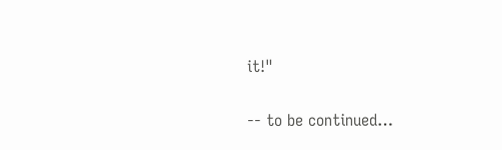it!"

-- to be continued…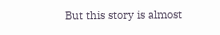But this story is almost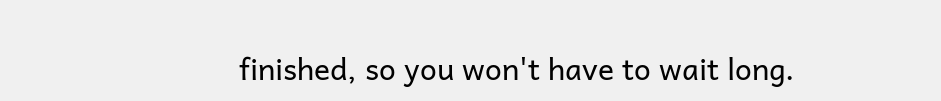finished, so you won't have to wait long.